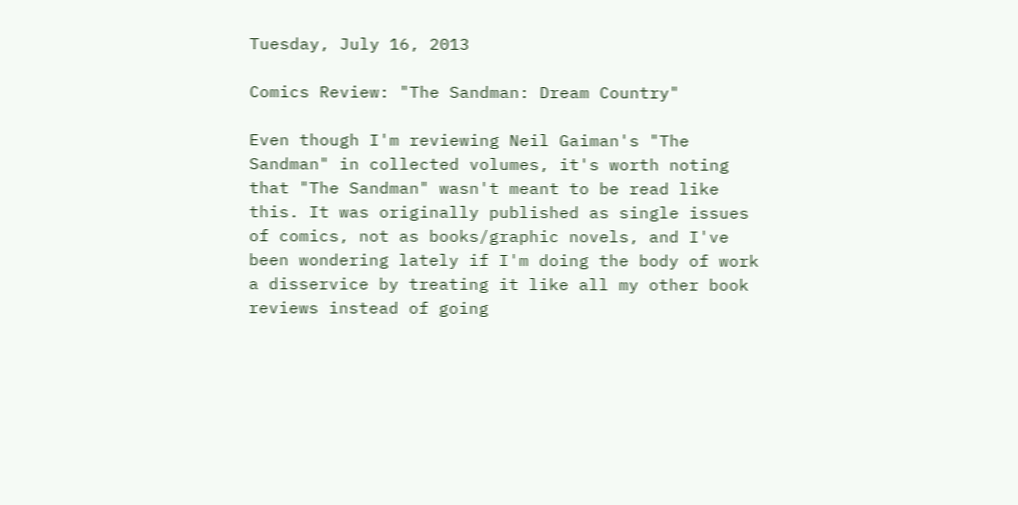Tuesday, July 16, 2013

Comics Review: "The Sandman: Dream Country"

Even though I'm reviewing Neil Gaiman's "The Sandman" in collected volumes, it's worth noting that "The Sandman" wasn't meant to be read like this. It was originally published as single issues of comics, not as books/graphic novels, and I've been wondering lately if I'm doing the body of work a disservice by treating it like all my other book reviews instead of going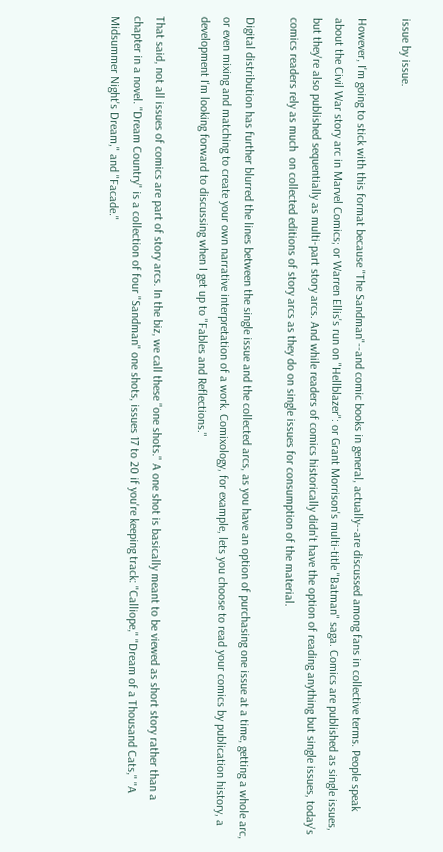issue by issue.

However, I'm going to stick with this format because "The Sandman"--and comic books in general, actually--are discussed among fans in collective terms. People speak about the Civil War story arc in Marvel Comics; or Warren Ellis's run on "Hellblazer": or Grant Morrison's multi-title "Batman" saga. Comics are published as single issues, but they're also published sequentially as multi-part story arcs. And while readers of comics historically didn't have the option of reading anything but single issues, today's comics readers rely as much  on collected editions of story arcs as they do on single issues for consumption of the material.

Digital distribution has further blurred the lines between the single issue and the collected arcs, as you have an option of purchasing one issue at a time, getting a whole arc, or even mixing and matching to create your own narrative interpretation of a work. Comixology, for example, lets you choose to read your comics by publication history, a development I'm looking forward to discussing when I get up to "Fables and Reflections."

That said, not all issues of comics are part of story arcs. In the biz, we call these "one shots." A one shot is basically meant to be viewed as short story rather than a chapter in a novel. "Dream Country" is a collection of four "Sandman" one shots, issues 17 to 20 if you're keeping track: "Calliope," "Dream of a Thousand Cats," "A Midsummer Night's Dream," and "Facade."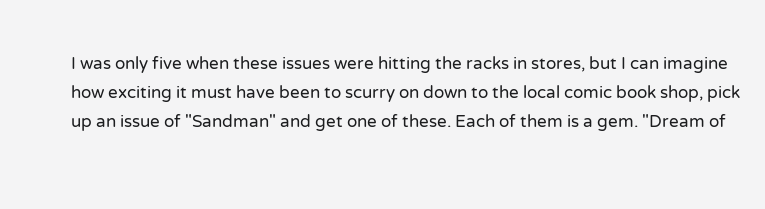I was only five when these issues were hitting the racks in stores, but I can imagine how exciting it must have been to scurry on down to the local comic book shop, pick up an issue of "Sandman" and get one of these. Each of them is a gem. "Dream of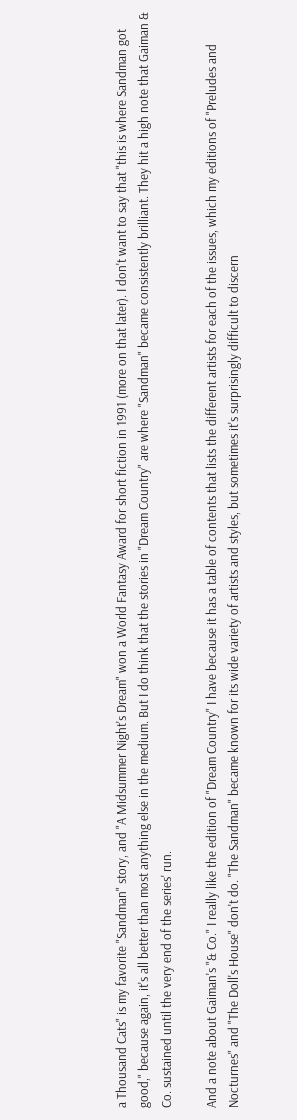a Thousand Cats" is my favorite "Sandman" story, and "A Midsummer Night's Dream" won a World Fantasy Award for short fiction in 1991 (more on that later). I don't want to say that "this is where Sandman got good," because again, it's all better than most anything else in the medium. But I do think that the stories in "Dream Country" are where "Sandman" became consistently brilliant. They hit a high note that Gaiman & Co. sustained until the very end of the series' run.

And a note about Gaiman's "& Co." I really like the edition of "Dream Country" I have because it has a table of contents that lists the different artists for each of the issues, which my editions of "Preludes and Nocturnes" and "The Doll's House" don't do. "The Sandman" became known for its wide variety of artists and styles, but sometimes it's surprisingly difficult to discern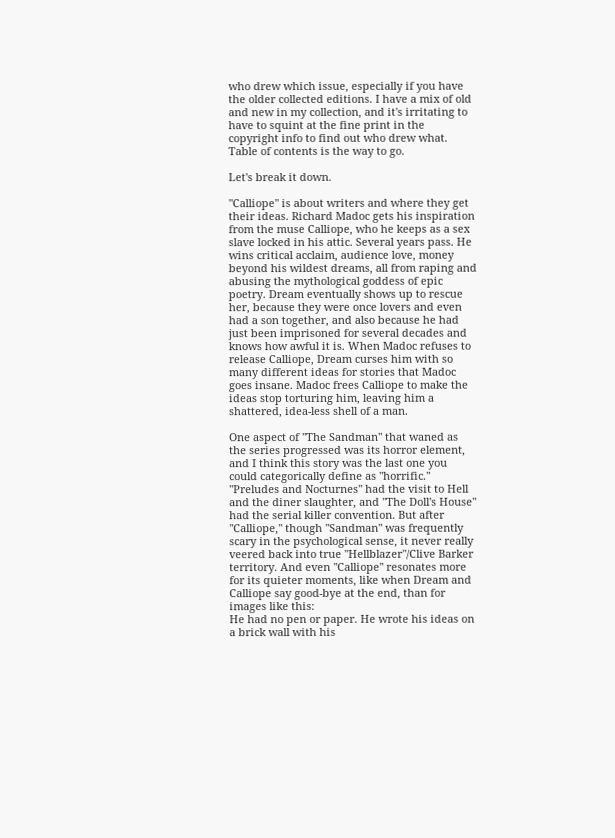who drew which issue, especially if you have the older collected editions. I have a mix of old and new in my collection, and it's irritating to have to squint at the fine print in the copyright info to find out who drew what. Table of contents is the way to go.

Let's break it down.

"Calliope" is about writers and where they get their ideas. Richard Madoc gets his inspiration from the muse Calliope, who he keeps as a sex slave locked in his attic. Several years pass. He wins critical acclaim, audience love, money beyond his wildest dreams, all from raping and abusing the mythological goddess of epic poetry. Dream eventually shows up to rescue her, because they were once lovers and even had a son together, and also because he had just been imprisoned for several decades and knows how awful it is. When Madoc refuses to release Calliope, Dream curses him with so many different ideas for stories that Madoc goes insane. Madoc frees Calliope to make the ideas stop torturing him, leaving him a shattered, idea-less shell of a man.

One aspect of "The Sandman" that waned as the series progressed was its horror element, and I think this story was the last one you could categorically define as "horrific." "Preludes and Nocturnes" had the visit to Hell and the diner slaughter, and "The Doll's House" had the serial killer convention. But after "Calliope," though "Sandman" was frequently scary in the psychological sense, it never really veered back into true "Hellblazer"/Clive Barker territory. And even "Calliope" resonates more for its quieter moments, like when Dream and Calliope say good-bye at the end, than for images like this:
He had no pen or paper. He wrote his ideas on a brick wall with his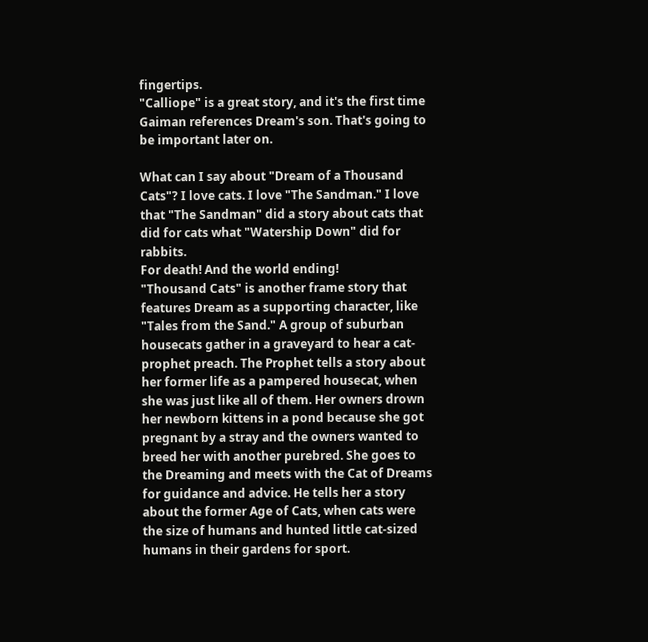fingertips.
"Calliope" is a great story, and it's the first time Gaiman references Dream's son. That's going to be important later on.

What can I say about "Dream of a Thousand Cats"? I love cats. I love "The Sandman." I love that "The Sandman" did a story about cats that did for cats what "Watership Down" did for rabbits.
For death! And the world ending!
"Thousand Cats" is another frame story that features Dream as a supporting character, like "Tales from the Sand." A group of suburban housecats gather in a graveyard to hear a cat-prophet preach. The Prophet tells a story about her former life as a pampered housecat, when she was just like all of them. Her owners drown her newborn kittens in a pond because she got pregnant by a stray and the owners wanted to breed her with another purebred. She goes to the Dreaming and meets with the Cat of Dreams for guidance and advice. He tells her a story about the former Age of Cats, when cats were the size of humans and hunted little cat-sized humans in their gardens for sport.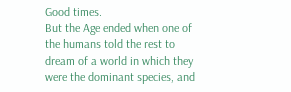Good times.
But the Age ended when one of the humans told the rest to dream of a world in which they were the dominant species, and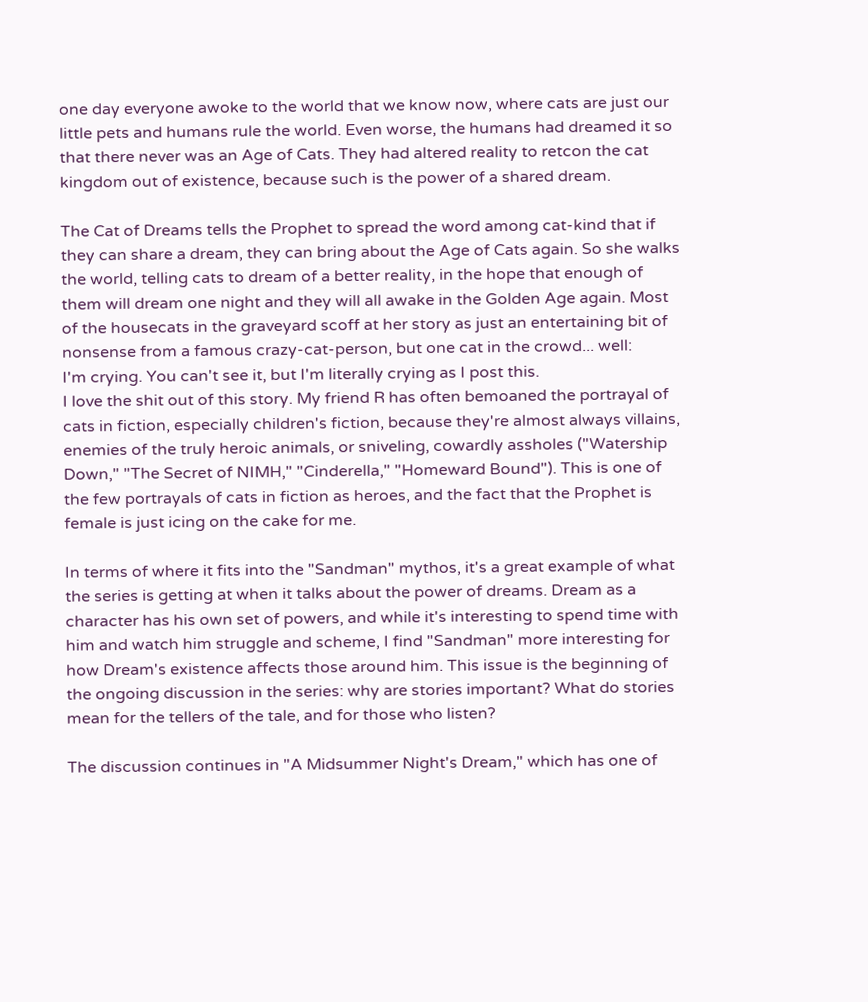one day everyone awoke to the world that we know now, where cats are just our little pets and humans rule the world. Even worse, the humans had dreamed it so that there never was an Age of Cats. They had altered reality to retcon the cat kingdom out of existence, because such is the power of a shared dream.

The Cat of Dreams tells the Prophet to spread the word among cat-kind that if they can share a dream, they can bring about the Age of Cats again. So she walks the world, telling cats to dream of a better reality, in the hope that enough of them will dream one night and they will all awake in the Golden Age again. Most of the housecats in the graveyard scoff at her story as just an entertaining bit of nonsense from a famous crazy-cat-person, but one cat in the crowd... well:
I'm crying. You can't see it, but I'm literally crying as I post this.
I love the shit out of this story. My friend R has often bemoaned the portrayal of cats in fiction, especially children's fiction, because they're almost always villains, enemies of the truly heroic animals, or sniveling, cowardly assholes ("Watership Down," "The Secret of NIMH," "Cinderella," "Homeward Bound"). This is one of the few portrayals of cats in fiction as heroes, and the fact that the Prophet is female is just icing on the cake for me.

In terms of where it fits into the "Sandman" mythos, it's a great example of what the series is getting at when it talks about the power of dreams. Dream as a character has his own set of powers, and while it's interesting to spend time with him and watch him struggle and scheme, I find "Sandman" more interesting for how Dream's existence affects those around him. This issue is the beginning of the ongoing discussion in the series: why are stories important? What do stories mean for the tellers of the tale, and for those who listen?

The discussion continues in "A Midsummer Night's Dream," which has one of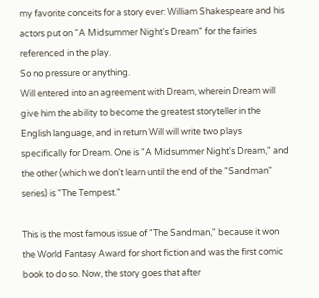my favorite conceits for a story ever: William Shakespeare and his actors put on "A Midsummer Night's Dream" for the fairies referenced in the play.
So no pressure or anything.
Will entered into an agreement with Dream, wherein Dream will give him the ability to become the greatest storyteller in the English language, and in return Will will write two plays specifically for Dream. One is "A Midsummer Night's Dream," and the other (which we don't learn until the end of the "Sandman" series) is "The Tempest."

This is the most famous issue of "The Sandman," because it won the World Fantasy Award for short fiction and was the first comic book to do so. Now, the story goes that after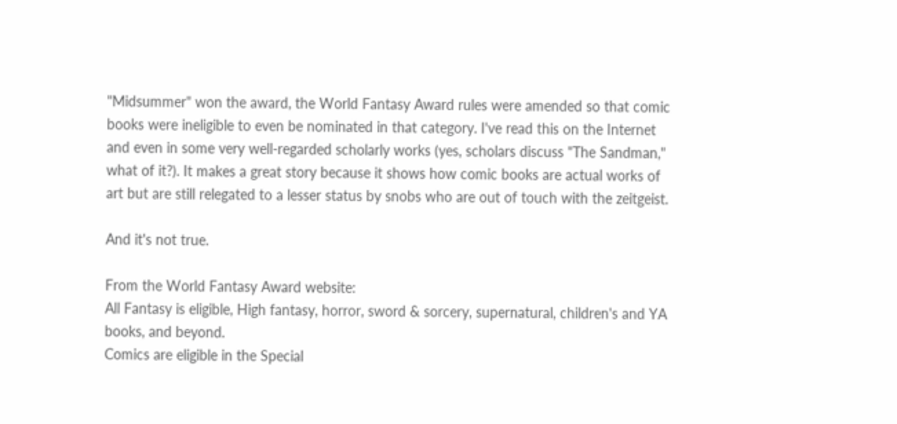"Midsummer" won the award, the World Fantasy Award rules were amended so that comic books were ineligible to even be nominated in that category. I've read this on the Internet and even in some very well-regarded scholarly works (yes, scholars discuss "The Sandman," what of it?). It makes a great story because it shows how comic books are actual works of art but are still relegated to a lesser status by snobs who are out of touch with the zeitgeist.

And it's not true.

From the World Fantasy Award website:
All Fantasy is eligible, High fantasy, horror, sword & sorcery, supernatural, children's and YA books, and beyond.
Comics are eligible in the Special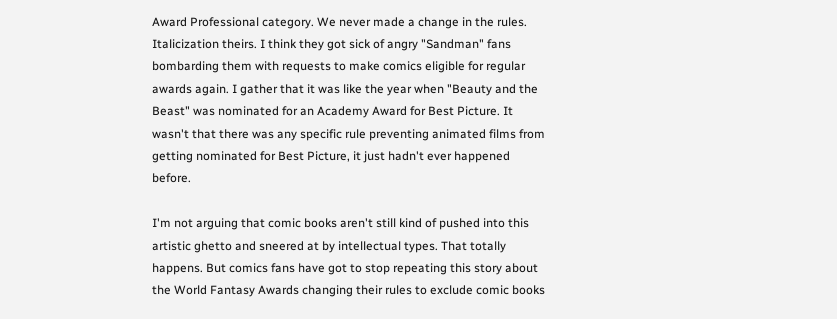Award Professional category. We never made a change in the rules.
Italicization theirs. I think they got sick of angry "Sandman" fans  bombarding them with requests to make comics eligible for regular awards again. I gather that it was like the year when "Beauty and the Beast" was nominated for an Academy Award for Best Picture. It wasn't that there was any specific rule preventing animated films from getting nominated for Best Picture, it just hadn't ever happened before.

I'm not arguing that comic books aren't still kind of pushed into this artistic ghetto and sneered at by intellectual types. That totally happens. But comics fans have got to stop repeating this story about the World Fantasy Awards changing their rules to exclude comic books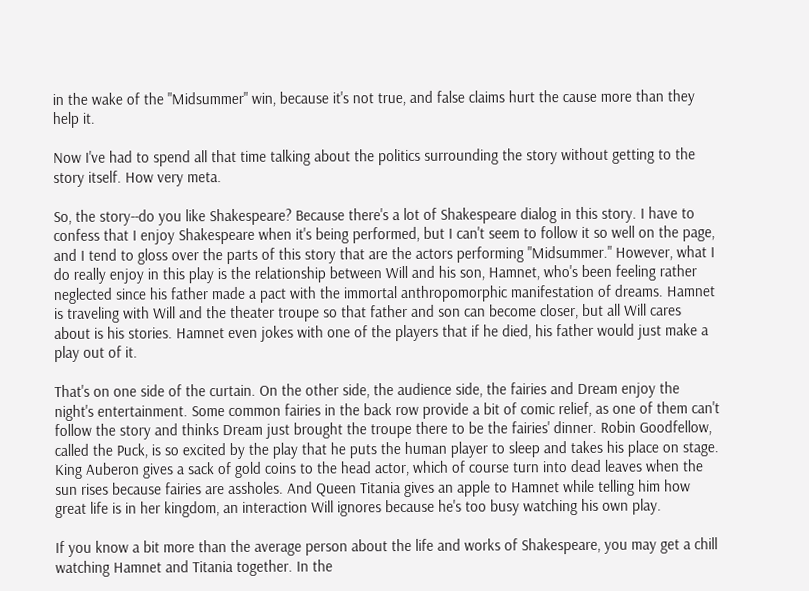in the wake of the "Midsummer" win, because it's not true, and false claims hurt the cause more than they help it.

Now I've had to spend all that time talking about the politics surrounding the story without getting to the story itself. How very meta.

So, the story--do you like Shakespeare? Because there's a lot of Shakespeare dialog in this story. I have to confess that I enjoy Shakespeare when it's being performed, but I can't seem to follow it so well on the page, and I tend to gloss over the parts of this story that are the actors performing "Midsummer." However, what I do really enjoy in this play is the relationship between Will and his son, Hamnet, who's been feeling rather neglected since his father made a pact with the immortal anthropomorphic manifestation of dreams. Hamnet is traveling with Will and the theater troupe so that father and son can become closer, but all Will cares about is his stories. Hamnet even jokes with one of the players that if he died, his father would just make a play out of it.

That's on one side of the curtain. On the other side, the audience side, the fairies and Dream enjoy the night's entertainment. Some common fairies in the back row provide a bit of comic relief, as one of them can't follow the story and thinks Dream just brought the troupe there to be the fairies' dinner. Robin Goodfellow, called the Puck, is so excited by the play that he puts the human player to sleep and takes his place on stage. King Auberon gives a sack of gold coins to the head actor, which of course turn into dead leaves when the sun rises because fairies are assholes. And Queen Titania gives an apple to Hamnet while telling him how great life is in her kingdom, an interaction Will ignores because he's too busy watching his own play.

If you know a bit more than the average person about the life and works of Shakespeare, you may get a chill watching Hamnet and Titania together. In the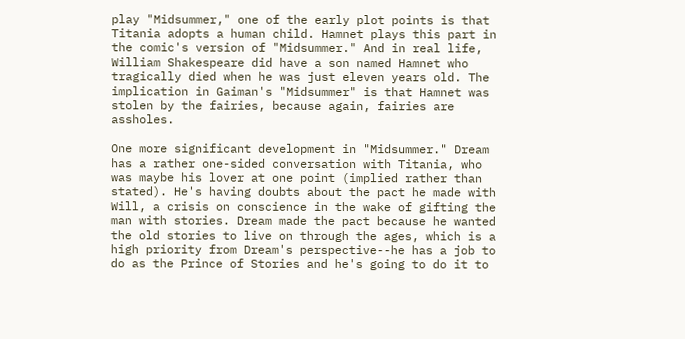play "Midsummer," one of the early plot points is that Titania adopts a human child. Hamnet plays this part in the comic's version of "Midsummer." And in real life, William Shakespeare did have a son named Hamnet who tragically died when he was just eleven years old. The implication in Gaiman's "Midsummer" is that Hamnet was stolen by the fairies, because again, fairies are assholes.

One more significant development in "Midsummer." Dream has a rather one-sided conversation with Titania, who was maybe his lover at one point (implied rather than stated). He's having doubts about the pact he made with Will, a crisis on conscience in the wake of gifting the man with stories. Dream made the pact because he wanted the old stories to live on through the ages, which is a high priority from Dream's perspective--he has a job to do as the Prince of Stories and he's going to do it to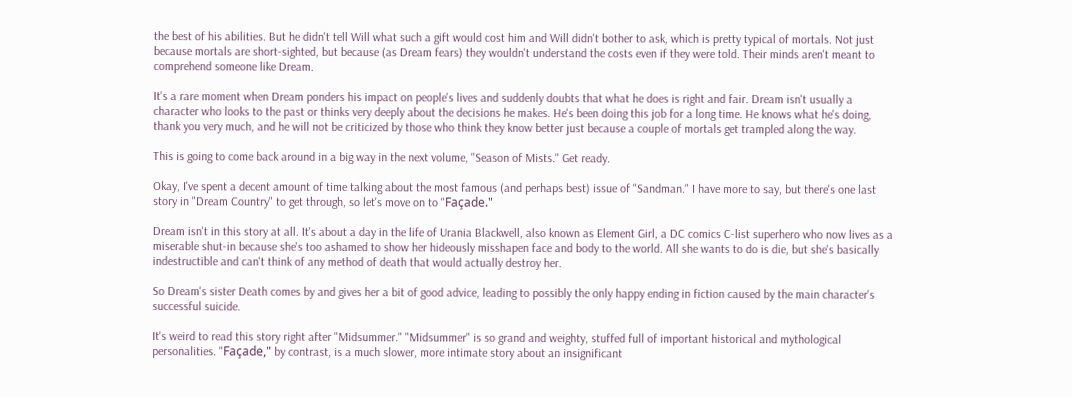the best of his abilities. But he didn't tell Will what such a gift would cost him and Will didn't bother to ask, which is pretty typical of mortals. Not just because mortals are short-sighted, but because (as Dream fears) they wouldn't understand the costs even if they were told. Their minds aren't meant to comprehend someone like Dream.

It's a rare moment when Dream ponders his impact on people's lives and suddenly doubts that what he does is right and fair. Dream isn't usually a character who looks to the past or thinks very deeply about the decisions he makes. He's been doing this job for a long time. He knows what he's doing, thank you very much, and he will not be criticized by those who think they know better just because a couple of mortals get trampled along the way.

This is going to come back around in a big way in the next volume, "Season of Mists." Get ready.

Okay, I've spent a decent amount of time talking about the most famous (and perhaps best) issue of "Sandman." I have more to say, but there's one last story in "Dream Country" to get through, so let's move on to "Façade."

Dream isn't in this story at all. It's about a day in the life of Urania Blackwell, also known as Element Girl, a DC comics C-list superhero who now lives as a miserable shut-in because she's too ashamed to show her hideously misshapen face and body to the world. All she wants to do is die, but she's basically indestructible and can't think of any method of death that would actually destroy her.

So Dream's sister Death comes by and gives her a bit of good advice, leading to possibly the only happy ending in fiction caused by the main character's successful suicide.

It's weird to read this story right after "Midsummer." "Midsummer" is so grand and weighty, stuffed full of important historical and mythological personalities. "Façade," by contrast, is a much slower, more intimate story about an insignificant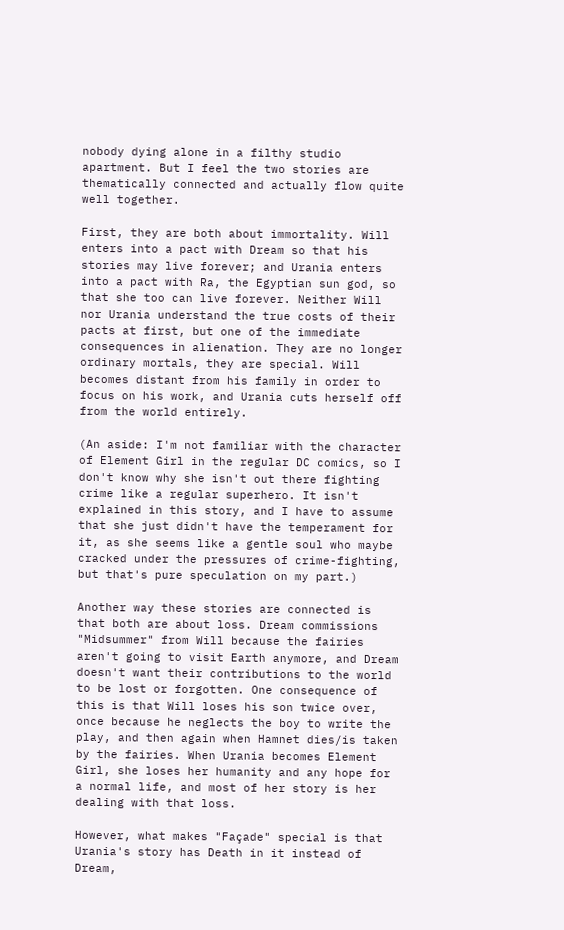nobody dying alone in a filthy studio apartment. But I feel the two stories are thematically connected and actually flow quite well together.

First, they are both about immortality. Will enters into a pact with Dream so that his stories may live forever; and Urania enters into a pact with Ra, the Egyptian sun god, so that she too can live forever. Neither Will nor Urania understand the true costs of their pacts at first, but one of the immediate consequences in alienation. They are no longer ordinary mortals, they are special. Will becomes distant from his family in order to focus on his work, and Urania cuts herself off from the world entirely.

(An aside: I'm not familiar with the character of Element Girl in the regular DC comics, so I don't know why she isn't out there fighting crime like a regular superhero. It isn't explained in this story, and I have to assume that she just didn't have the temperament for it, as she seems like a gentle soul who maybe cracked under the pressures of crime-fighting, but that's pure speculation on my part.)

Another way these stories are connected is that both are about loss. Dream commissions "Midsummer" from Will because the fairies aren't going to visit Earth anymore, and Dream doesn't want their contributions to the world to be lost or forgotten. One consequence of this is that Will loses his son twice over, once because he neglects the boy to write the play, and then again when Hamnet dies/is taken by the fairies. When Urania becomes Element Girl, she loses her humanity and any hope for a normal life, and most of her story is her dealing with that loss.

However, what makes "Façade" special is that Urania's story has Death in it instead of Dream,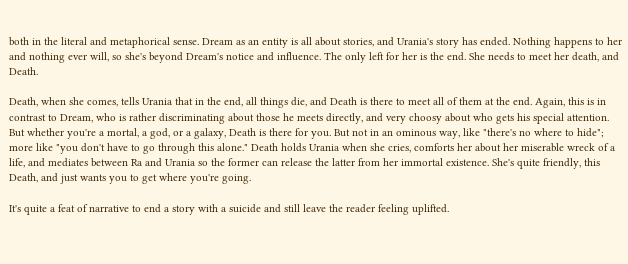both in the literal and metaphorical sense. Dream as an entity is all about stories, and Urania's story has ended. Nothing happens to her and nothing ever will, so she's beyond Dream's notice and influence. The only left for her is the end. She needs to meet her death, and Death.

Death, when she comes, tells Urania that in the end, all things die, and Death is there to meet all of them at the end. Again, this is in contrast to Dream, who is rather discriminating about those he meets directly, and very choosy about who gets his special attention. But whether you're a mortal, a god, or a galaxy, Death is there for you. But not in an ominous way, like "there's no where to hide"; more like "you don't have to go through this alone." Death holds Urania when she cries, comforts her about her miserable wreck of a life, and mediates between Ra and Urania so the former can release the latter from her immortal existence. She's quite friendly, this Death, and just wants you to get where you're going.

It's quite a feat of narrative to end a story with a suicide and still leave the reader feeling uplifted.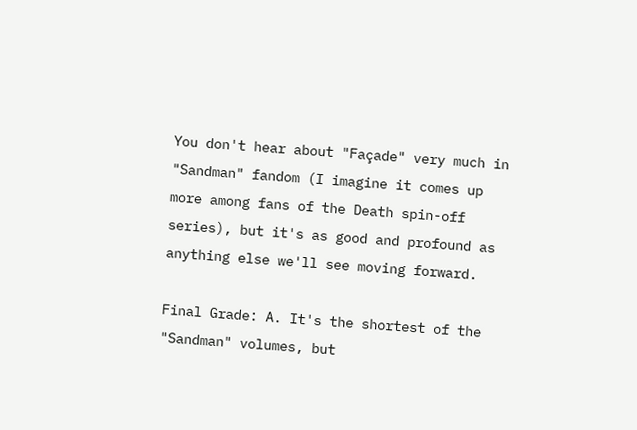You don't hear about "Façade" very much in "Sandman" fandom (I imagine it comes up more among fans of the Death spin-off series), but it's as good and profound as anything else we'll see moving forward.

Final Grade: A. It's the shortest of the "Sandman" volumes, but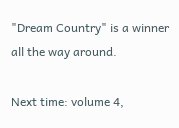"Dream Country" is a winner all the way around.

Next time: volume 4,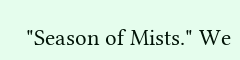"Season of Mists." We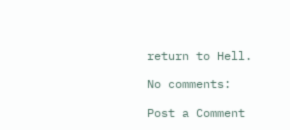return to Hell.

No comments:

Post a Comment